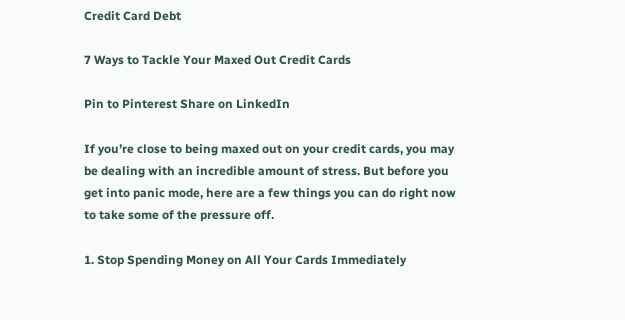Credit Card Debt

7 Ways to Tackle Your Maxed Out Credit Cards

Pin to Pinterest Share on LinkedIn

If you’re close to being maxed out on your credit cards, you may be dealing with an incredible amount of stress. But before you get into panic mode, here are a few things you can do right now to take some of the pressure off.

1. Stop Spending Money on All Your Cards Immediately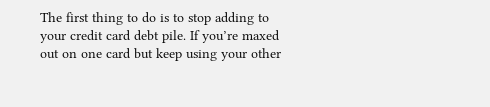The first thing to do is to stop adding to your credit card debt pile. If you’re maxed out on one card but keep using your other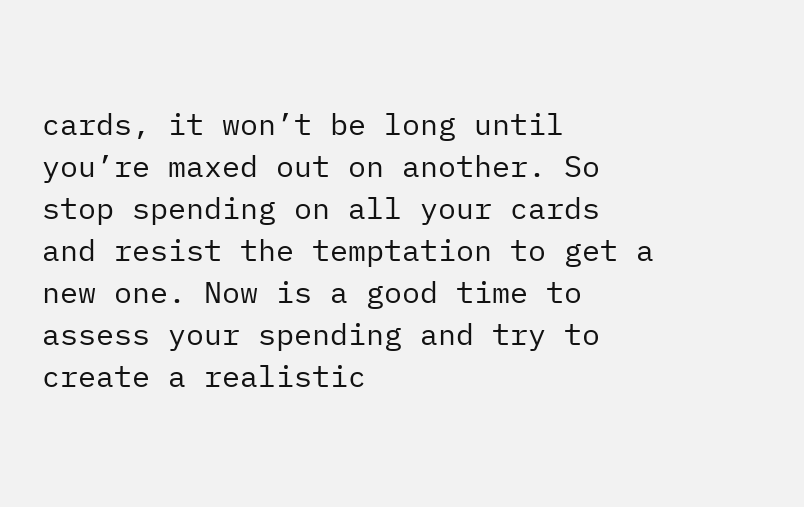cards, it won’t be long until you’re maxed out on another. So stop spending on all your cards and resist the temptation to get a new one. Now is a good time to assess your spending and try to create a realistic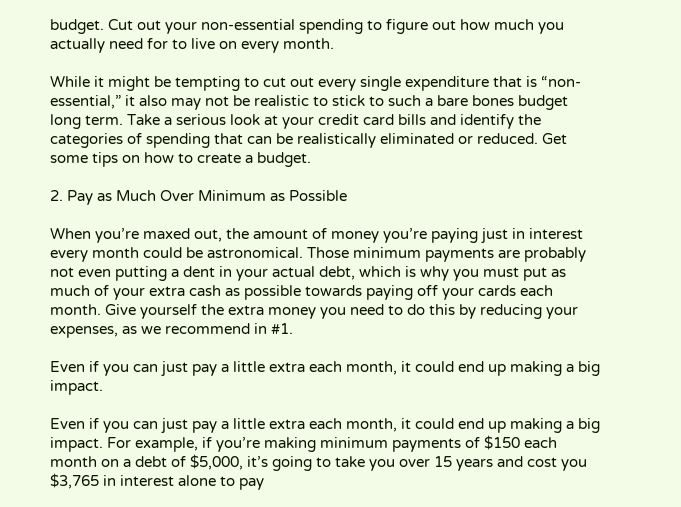budget. Cut out your non-essential spending to figure out how much you actually need for to live on every month.

While it might be tempting to cut out every single expenditure that is “non-essential,” it also may not be realistic to stick to such a bare bones budget long term. Take a serious look at your credit card bills and identify the categories of spending that can be realistically eliminated or reduced. Get some tips on how to create a budget.

2. Pay as Much Over Minimum as Possible

When you’re maxed out, the amount of money you’re paying just in interest every month could be astronomical. Those minimum payments are probably not even putting a dent in your actual debt, which is why you must put as much of your extra cash as possible towards paying off your cards each month. Give yourself the extra money you need to do this by reducing your expenses, as we recommend in #1.

Even if you can just pay a little extra each month, it could end up making a big impact.

Even if you can just pay a little extra each month, it could end up making a big impact. For example, if you’re making minimum payments of $150 each month on a debt of $5,000, it’s going to take you over 15 years and cost you $3,765 in interest alone to pay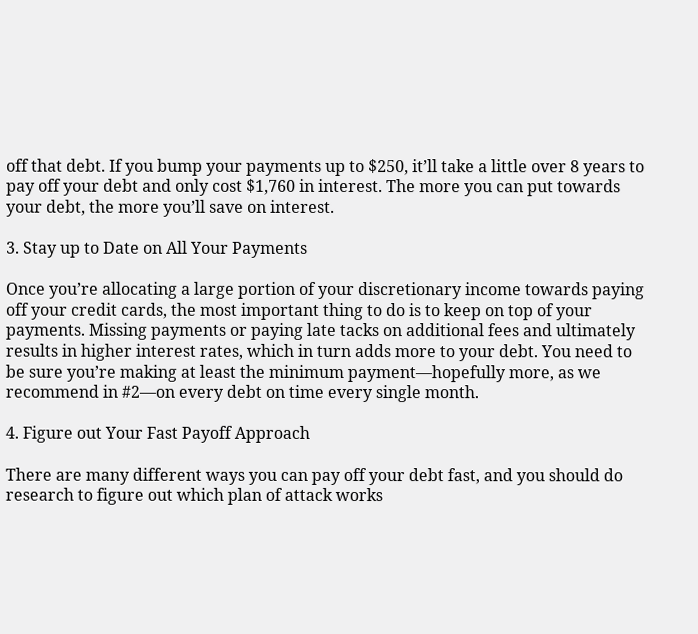off that debt. If you bump your payments up to $250, it’ll take a little over 8 years to pay off your debt and only cost $1,760 in interest. The more you can put towards your debt, the more you’ll save on interest.

3. Stay up to Date on All Your Payments

Once you’re allocating a large portion of your discretionary income towards paying off your credit cards, the most important thing to do is to keep on top of your payments. Missing payments or paying late tacks on additional fees and ultimately results in higher interest rates, which in turn adds more to your debt. You need to be sure you’re making at least the minimum payment—hopefully more, as we recommend in #2—on every debt on time every single month.

4. Figure out Your Fast Payoff Approach

There are many different ways you can pay off your debt fast, and you should do research to figure out which plan of attack works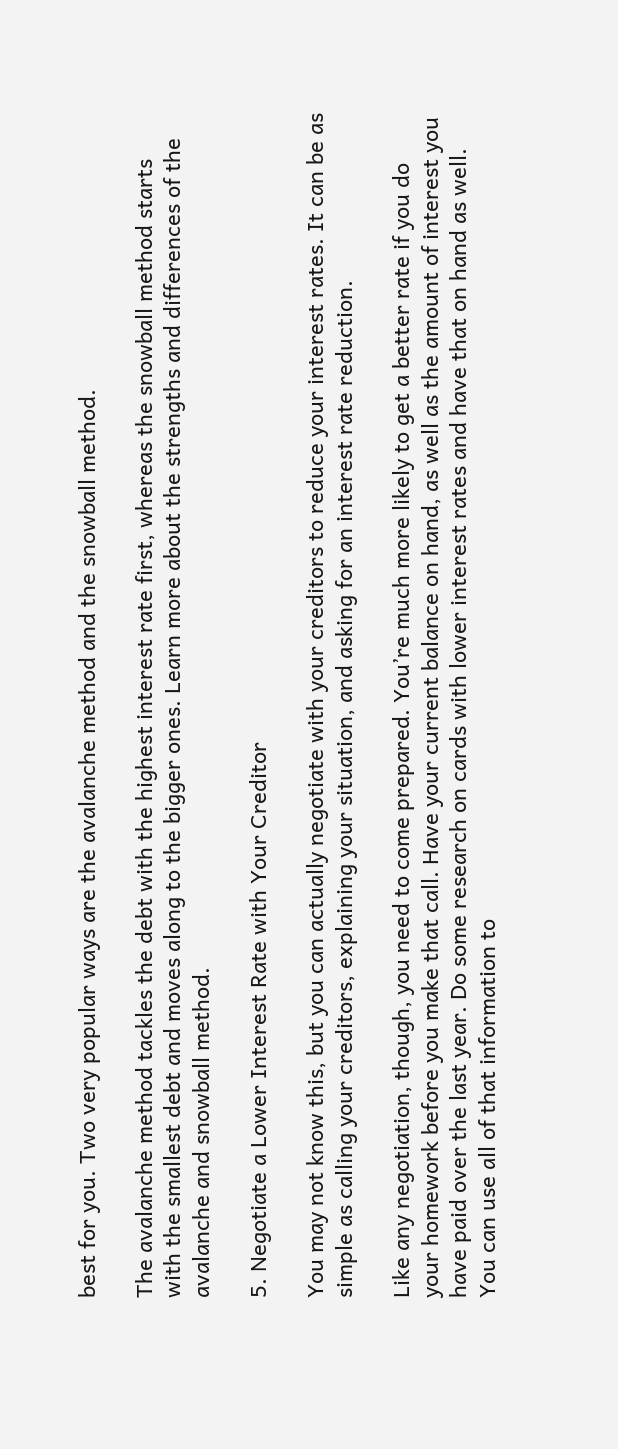best for you. Two very popular ways are the avalanche method and the snowball method.

The avalanche method tackles the debt with the highest interest rate first, whereas the snowball method starts with the smallest debt and moves along to the bigger ones. Learn more about the strengths and differences of the avalanche and snowball method.

5. Negotiate a Lower Interest Rate with Your Creditor

You may not know this, but you can actually negotiate with your creditors to reduce your interest rates. It can be as simple as calling your creditors, explaining your situation, and asking for an interest rate reduction.

Like any negotiation, though, you need to come prepared. You’re much more likely to get a better rate if you do your homework before you make that call. Have your current balance on hand, as well as the amount of interest you have paid over the last year. Do some research on cards with lower interest rates and have that on hand as well. You can use all of that information to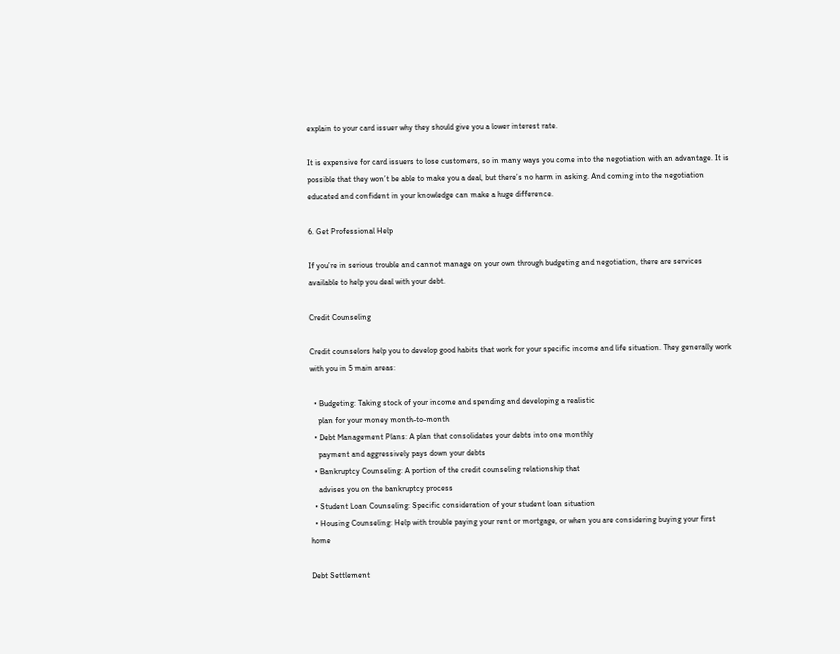explain to your card issuer why they should give you a lower interest rate.

It is expensive for card issuers to lose customers, so in many ways you come into the negotiation with an advantage. It is possible that they won’t be able to make you a deal, but there’s no harm in asking. And coming into the negotiation educated and confident in your knowledge can make a huge difference.

6. Get Professional Help

If you’re in serious trouble and cannot manage on your own through budgeting and negotiation, there are services available to help you deal with your debt.

Credit Counseling

Credit counselors help you to develop good habits that work for your specific income and life situation. They generally work with you in 5 main areas:

  • Budgeting: Taking stock of your income and spending and developing a realistic
    plan for your money month-to-month
  • Debt Management Plans: A plan that consolidates your debts into one monthly
    payment and aggressively pays down your debts
  • Bankruptcy Counseling: A portion of the credit counseling relationship that
    advises you on the bankruptcy process
  • Student Loan Counseling: Specific consideration of your student loan situation
  • Housing Counseling: Help with trouble paying your rent or mortgage, or when you are considering buying your first home

Debt Settlement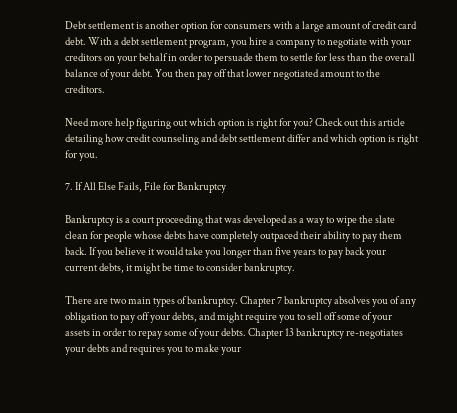Debt settlement is another option for consumers with a large amount of credit card debt. With a debt settlement program, you hire a company to negotiate with your creditors on your behalf in order to persuade them to settle for less than the overall balance of your debt. You then pay off that lower negotiated amount to the creditors.

Need more help figuring out which option is right for you? Check out this article detailing how credit counseling and debt settlement differ and which option is right for you.

7. If All Else Fails, File for Bankruptcy

Bankruptcy is a court proceeding that was developed as a way to wipe the slate clean for people whose debts have completely outpaced their ability to pay them back. If you believe it would take you longer than five years to pay back your current debts, it might be time to consider bankruptcy.

There are two main types of bankruptcy. Chapter 7 bankruptcy absolves you of any obligation to pay off your debts, and might require you to sell off some of your assets in order to repay some of your debts. Chapter 13 bankruptcy re-negotiates your debts and requires you to make your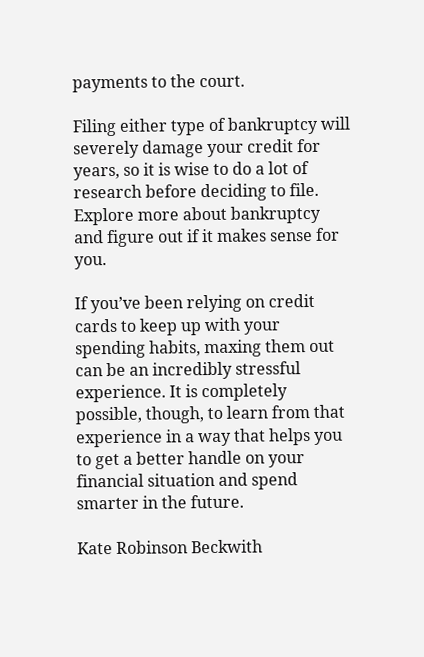payments to the court.

Filing either type of bankruptcy will severely damage your credit for years, so it is wise to do a lot of research before deciding to file. Explore more about bankruptcy and figure out if it makes sense for you.

If you’ve been relying on credit cards to keep up with your spending habits, maxing them out can be an incredibly stressful experience. It is completely possible, though, to learn from that experience in a way that helps you to get a better handle on your financial situation and spend smarter in the future.

Kate Robinson Beckwith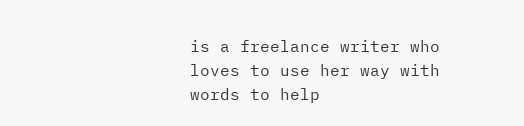is a freelance writer who loves to use her way with words to help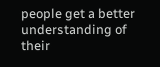people get a better understanding of their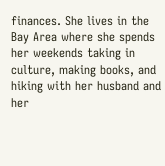finances. She lives in the Bay Area where she spends her weekends taking in culture, making books, and hiking with her husband and her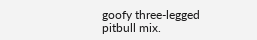goofy three-legged pitbull mix.